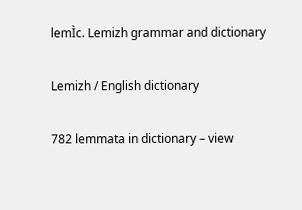lemÌc. Lemizh grammar and dictionary

Lemizh / English dictionary

782 lemmata in dictionary – view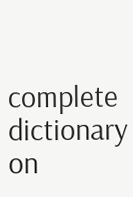complete dictionary on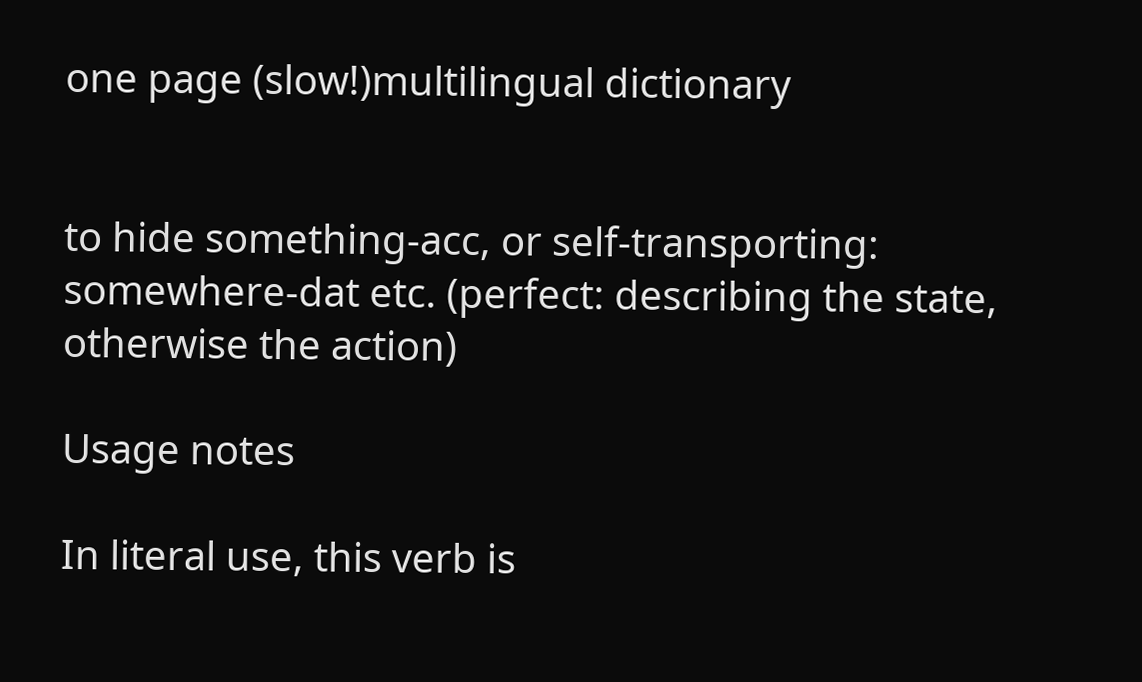one page (slow!)multilingual dictionary


to hide something-acc, or self-transporting: somewhere-dat etc. (perfect: describing the state, otherwise the action)

Usage notes

In literal use, this verb is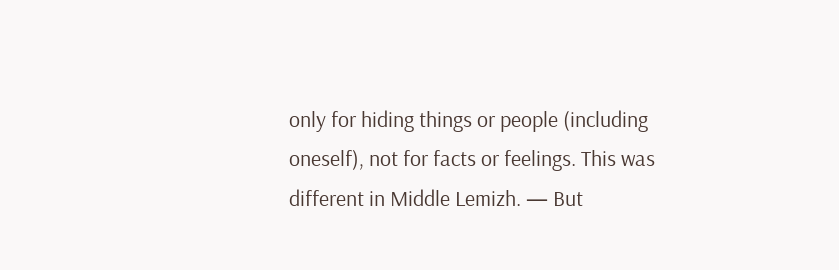only for hiding things or people (including oneself), not for facts or feelings. This was different in Middle Lemizh. — But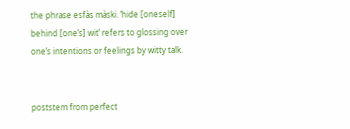the phrase esfàs màski. ‘hide [oneself] behind [one’s] wit’ refers to glossing over one’s intentions or feelings by witty talk.


poststem from perfect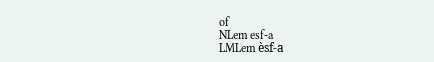of
NLem esf‑a
LMLem èsf‑a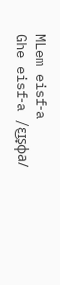MLem eisf‑a
Ghe eisf‑a /ɛ͜ɪs̟ɸa/